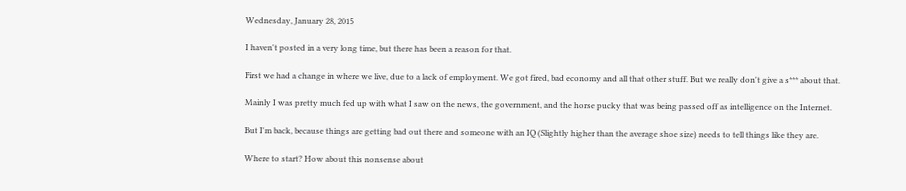Wednesday, January 28, 2015

I haven't posted in a very long time, but there has been a reason for that.

First we had a change in where we live, due to a lack of employment. We got fired, bad economy and all that other stuff. But we really don't give a s*** about that.

Mainly I was pretty much fed up with what I saw on the news, the government, and the horse pucky that was being passed off as intelligence on the Internet.

But I'm back, because things are getting bad out there and someone with an IQ (Slightly higher than the average shoe size) needs to tell things like they are.

Where to start? How about this nonsense about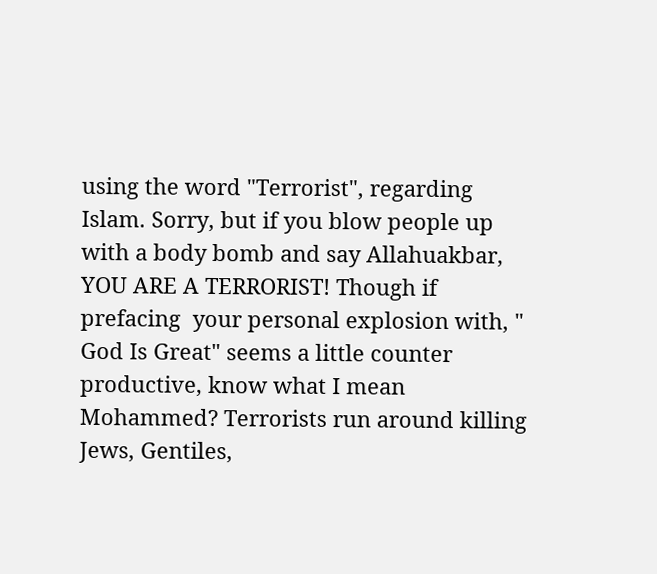using the word "Terrorist", regarding Islam. Sorry, but if you blow people up with a body bomb and say Allahuakbar, YOU ARE A TERRORIST! Though if prefacing  your personal explosion with, " God Is Great" seems a little counter productive, know what I mean Mohammed? Terrorists run around killing Jews, Gentiles,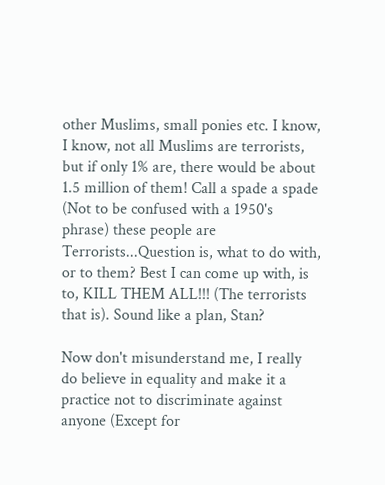other Muslims, small ponies etc. I know, I know, not all Muslims are terrorists, but if only 1% are, there would be about 1.5 million of them! Call a spade a spade (Not to be confused with a 1950's phrase) these people are Terrorists...Question is, what to do with, or to them? Best I can come up with, is to, KILL THEM ALL!!! (The terrorists that is). Sound like a plan, Stan?

Now don't misunderstand me, I really do believe in equality and make it a practice not to discriminate against anyone (Except for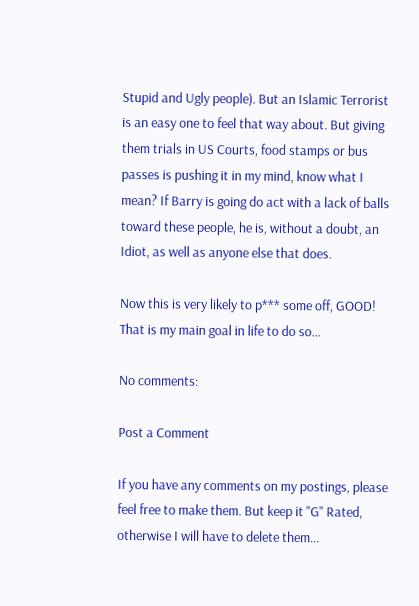Stupid and Ugly people). But an Islamic Terrorist is an easy one to feel that way about. But giving them trials in US Courts, food stamps or bus passes is pushing it in my mind, know what I mean? If Barry is going do act with a lack of balls toward these people, he is, without a doubt, an Idiot, as well as anyone else that does.

Now this is very likely to p*** some off, GOOD! That is my main goal in life to do so...

No comments:

Post a Comment

If you have any comments on my postings, please feel free to make them. But keep it "G" Rated, otherwise I will have to delete them...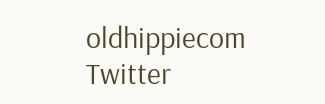oldhippiecom Twitter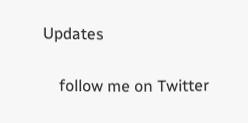Updates

    follow me on Twitter